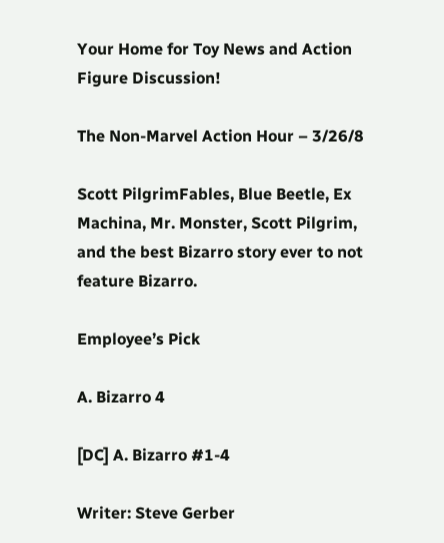Your Home for Toy News and Action Figure Discussion!

The Non-Marvel Action Hour – 3/26/8

Scott PilgrimFables, Blue Beetle, Ex Machina, Mr. Monster, Scott Pilgrim, and the best Bizarro story ever to not feature Bizarro.

Employee’s Pick

A. Bizarro 4

[DC] A. Bizarro #1-4

Writer: Steve Gerber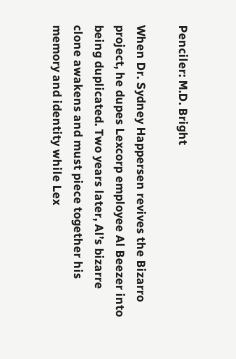Penciler: M.D. Bright

When Dr. Sydney Happersen revives the Bizarro project, he dupes Lexcorp employee Al Beezer into being duplicated. Two years later, Al’s bizarre clone awakens and must piece together his memory and identity while Lex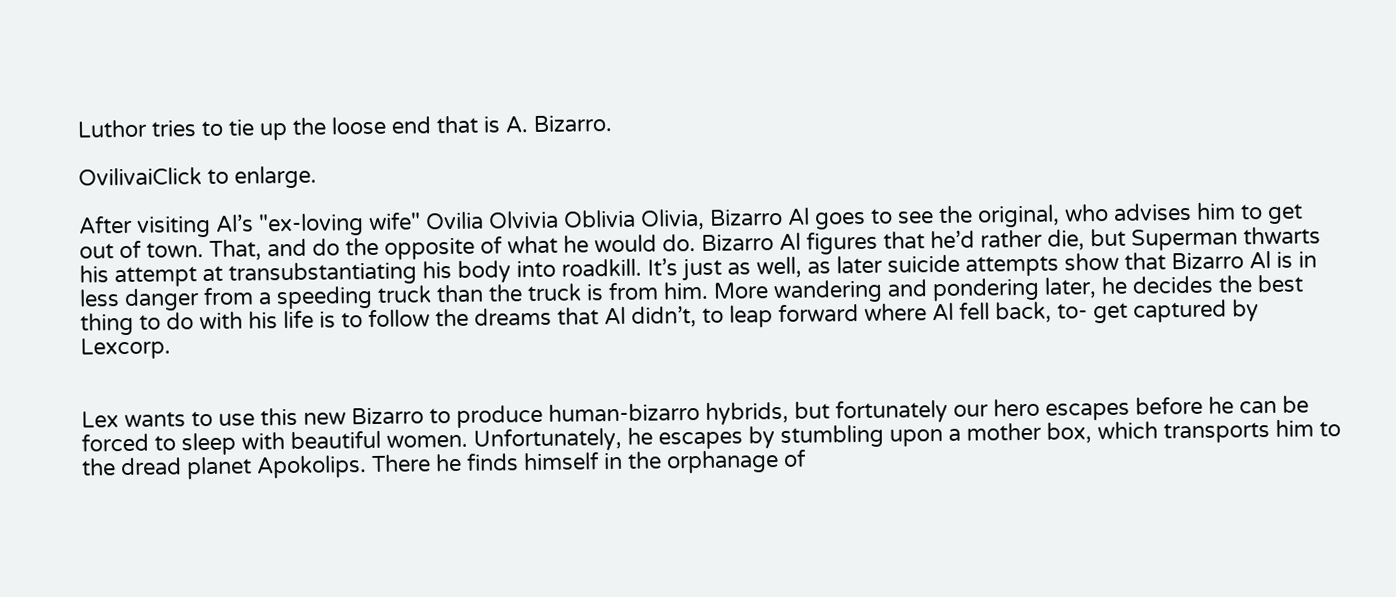Luthor tries to tie up the loose end that is A. Bizarro.

OvilivaiClick to enlarge.

After visiting Al’s "ex-loving wife" Ovilia Olvivia Oblivia Olivia, Bizarro Al goes to see the original, who advises him to get out of town. That, and do the opposite of what he would do. Bizarro Al figures that he’d rather die, but Superman thwarts his attempt at transubstantiating his body into roadkill. It’s just as well, as later suicide attempts show that Bizarro Al is in less danger from a speeding truck than the truck is from him. More wandering and pondering later, he decides the best thing to do with his life is to follow the dreams that Al didn’t, to leap forward where Al fell back, to- get captured by Lexcorp.


Lex wants to use this new Bizarro to produce human-bizarro hybrids, but fortunately our hero escapes before he can be forced to sleep with beautiful women. Unfortunately, he escapes by stumbling upon a mother box, which transports him to the dread planet Apokolips. There he finds himself in the orphanage of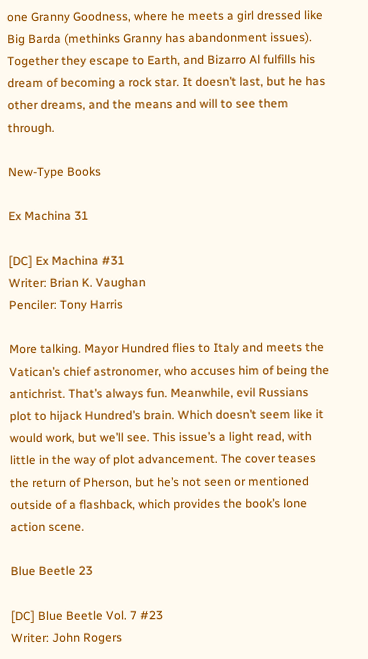one Granny Goodness, where he meets a girl dressed like Big Barda (methinks Granny has abandonment issues). Together they escape to Earth, and Bizarro Al fulfills his dream of becoming a rock star. It doesn’t last, but he has other dreams, and the means and will to see them through.

New-Type Books

Ex Machina 31

[DC] Ex Machina #31
Writer: Brian K. Vaughan
Penciler: Tony Harris

More talking. Mayor Hundred flies to Italy and meets the Vatican’s chief astronomer, who accuses him of being the antichrist. That’s always fun. Meanwhile, evil Russians plot to hijack Hundred’s brain. Which doesn’t seem like it would work, but we’ll see. This issue’s a light read, with little in the way of plot advancement. The cover teases the return of Pherson, but he’s not seen or mentioned outside of a flashback, which provides the book’s lone action scene.

Blue Beetle 23

[DC] Blue Beetle Vol. 7 #23
Writer: John Rogers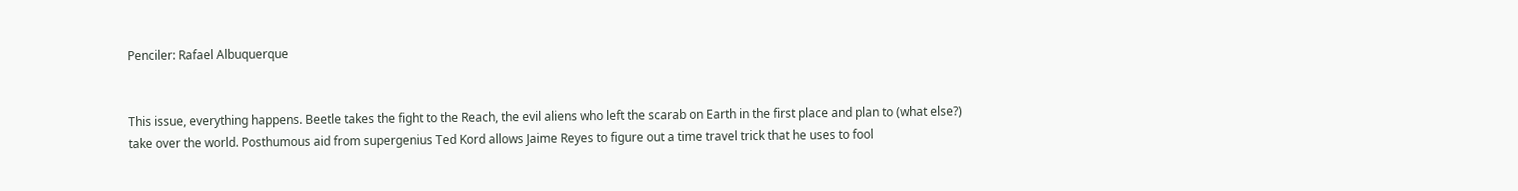Penciler: Rafael Albuquerque


This issue, everything happens. Beetle takes the fight to the Reach, the evil aliens who left the scarab on Earth in the first place and plan to (what else?) take over the world. Posthumous aid from supergenius Ted Kord allows Jaime Reyes to figure out a time travel trick that he uses to fool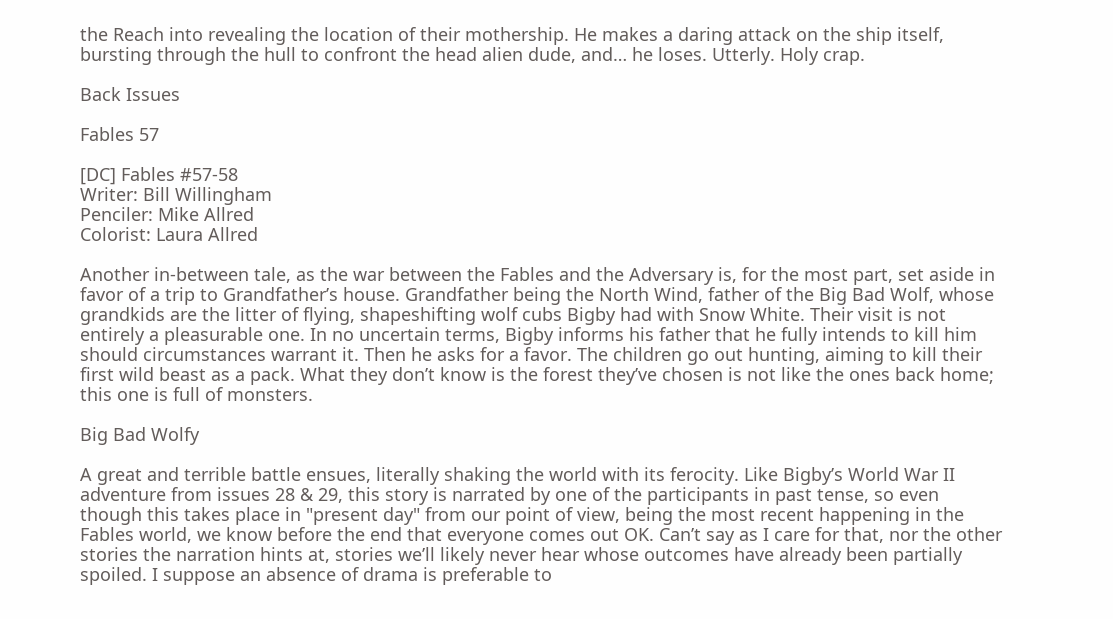the Reach into revealing the location of their mothership. He makes a daring attack on the ship itself, bursting through the hull to confront the head alien dude, and… he loses. Utterly. Holy crap.

Back Issues

Fables 57

[DC] Fables #57-58
Writer: Bill Willingham
Penciler: Mike Allred
Colorist: Laura Allred

Another in-between tale, as the war between the Fables and the Adversary is, for the most part, set aside in favor of a trip to Grandfather’s house. Grandfather being the North Wind, father of the Big Bad Wolf, whose grandkids are the litter of flying, shapeshifting wolf cubs Bigby had with Snow White. Their visit is not entirely a pleasurable one. In no uncertain terms, Bigby informs his father that he fully intends to kill him should circumstances warrant it. Then he asks for a favor. The children go out hunting, aiming to kill their first wild beast as a pack. What they don’t know is the forest they’ve chosen is not like the ones back home; this one is full of monsters.

Big Bad Wolfy

A great and terrible battle ensues, literally shaking the world with its ferocity. Like Bigby’s World War II adventure from issues 28 & 29, this story is narrated by one of the participants in past tense, so even though this takes place in "present day" from our point of view, being the most recent happening in the Fables world, we know before the end that everyone comes out OK. Can’t say as I care for that, nor the other stories the narration hints at, stories we’ll likely never hear whose outcomes have already been partially spoiled. I suppose an absence of drama is preferable to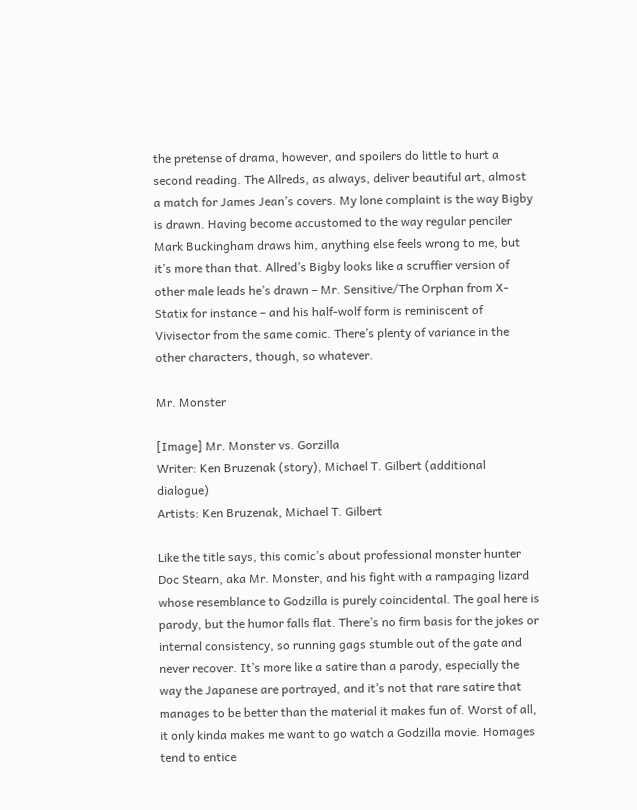the pretense of drama, however, and spoilers do little to hurt a second reading. The Allreds, as always, deliver beautiful art, almost a match for James Jean’s covers. My lone complaint is the way Bigby is drawn. Having become accustomed to the way regular penciler Mark Buckingham draws him, anything else feels wrong to me, but it’s more than that. Allred’s Bigby looks like a scruffier version of other male leads he’s drawn – Mr. Sensitive/The Orphan from X-Statix for instance – and his half-wolf form is reminiscent of Vivisector from the same comic. There’s plenty of variance in the other characters, though, so whatever.

Mr. Monster

[Image] Mr. Monster vs. Gorzilla
Writer: Ken Bruzenak (story), Michael T. Gilbert (additional dialogue)
Artists: Ken Bruzenak, Michael T. Gilbert

Like the title says, this comic’s about professional monster hunter Doc Stearn, aka Mr. Monster, and his fight with a rampaging lizard whose resemblance to Godzilla is purely coincidental. The goal here is parody, but the humor falls flat. There’s no firm basis for the jokes or internal consistency, so running gags stumble out of the gate and never recover. It’s more like a satire than a parody, especially the way the Japanese are portrayed, and it’s not that rare satire that manages to be better than the material it makes fun of. Worst of all, it only kinda makes me want to go watch a Godzilla movie. Homages tend to entice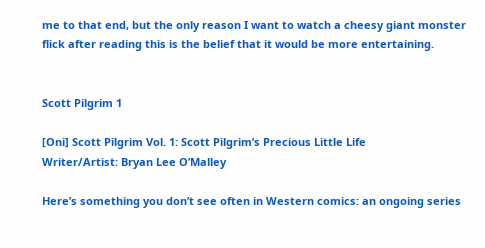me to that end, but the only reason I want to watch a cheesy giant monster flick after reading this is the belief that it would be more entertaining.


Scott Pilgrim 1

[Oni] Scott Pilgrim Vol. 1: Scott Pilgrim’s Precious Little Life
Writer/Artist: Bryan Lee O’Malley

Here’s something you don’t see often in Western comics: an ongoing series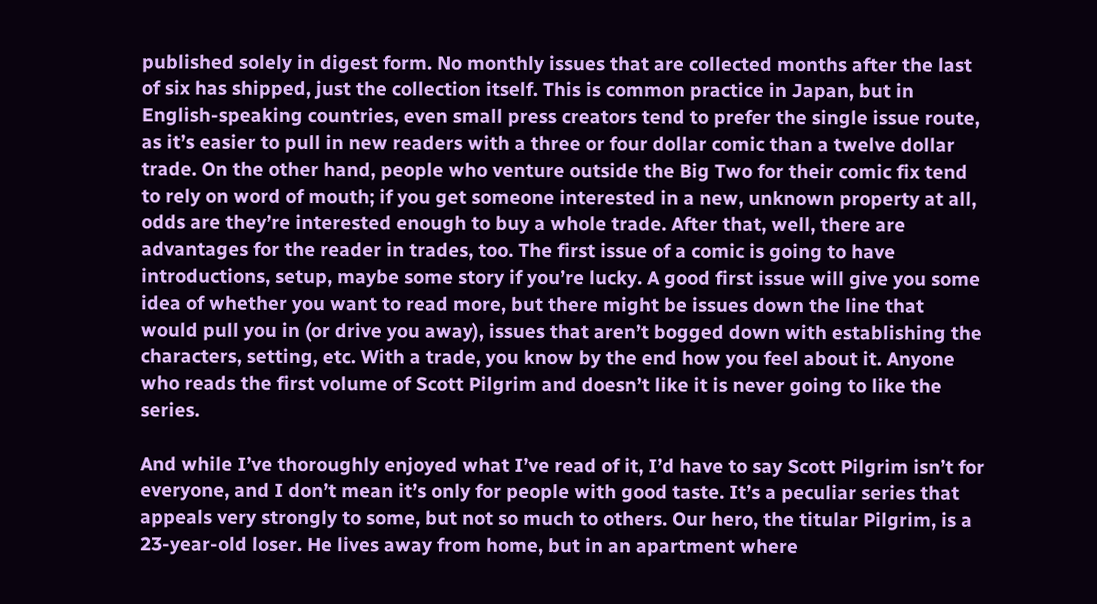published solely in digest form. No monthly issues that are collected months after the last of six has shipped, just the collection itself. This is common practice in Japan, but in English-speaking countries, even small press creators tend to prefer the single issue route, as it’s easier to pull in new readers with a three or four dollar comic than a twelve dollar trade. On the other hand, people who venture outside the Big Two for their comic fix tend to rely on word of mouth; if you get someone interested in a new, unknown property at all, odds are they’re interested enough to buy a whole trade. After that, well, there are advantages for the reader in trades, too. The first issue of a comic is going to have introductions, setup, maybe some story if you’re lucky. A good first issue will give you some idea of whether you want to read more, but there might be issues down the line that would pull you in (or drive you away), issues that aren’t bogged down with establishing the characters, setting, etc. With a trade, you know by the end how you feel about it. Anyone who reads the first volume of Scott Pilgrim and doesn’t like it is never going to like the series.

And while I’ve thoroughly enjoyed what I’ve read of it, I’d have to say Scott Pilgrim isn’t for everyone, and I don’t mean it’s only for people with good taste. It’s a peculiar series that appeals very strongly to some, but not so much to others. Our hero, the titular Pilgrim, is a 23-year-old loser. He lives away from home, but in an apartment where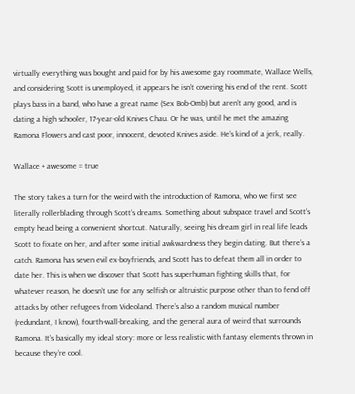virtually everything was bought and paid for by his awesome gay roommate, Wallace Wells, and considering Scott is unemployed, it appears he isn’t covering his end of the rent. Scott plays bass in a band, who have a great name (Sex Bob-Omb) but aren’t any good, and is dating a high schooler, 17-year-old Knives Chau. Or he was, until he met the amazing Ramona Flowers and cast poor, innocent, devoted Knives aside. He’s kind of a jerk, really.

Wallace + awesome = true

The story takes a turn for the weird with the introduction of Ramona, who we first see literally rollerblading through Scott’s dreams. Something about subspace travel and Scott’s empty head being a convenient shortcut. Naturally, seeing his dream girl in real life leads Scott to fixate on her, and after some initial awkwardness they begin dating. But there’s a catch. Ramona has seven evil ex-boyfriends, and Scott has to defeat them all in order to date her. This is when we discover that Scott has superhuman fighting skills that, for whatever reason, he doesn’t use for any selfish or altruistic purpose other than to fend off attacks by other refugees from Videoland. There’s also a random musical number (redundant, I know), fourth-wall-breaking, and the general aura of weird that surrounds Ramona. It’s basically my ideal story: more or less realistic with fantasy elements thrown in because they’re cool.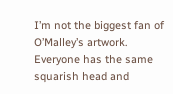I’m not the biggest fan of O’Malley’s artwork. Everyone has the same squarish head and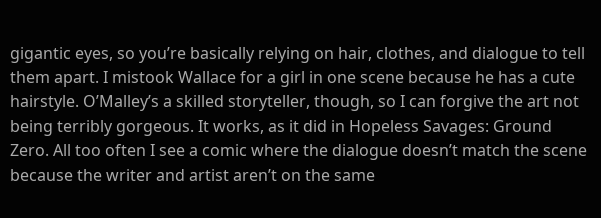gigantic eyes, so you’re basically relying on hair, clothes, and dialogue to tell them apart. I mistook Wallace for a girl in one scene because he has a cute hairstyle. O’Malley’s a skilled storyteller, though, so I can forgive the art not being terribly gorgeous. It works, as it did in Hopeless Savages: Ground Zero. All too often I see a comic where the dialogue doesn’t match the scene because the writer and artist aren’t on the same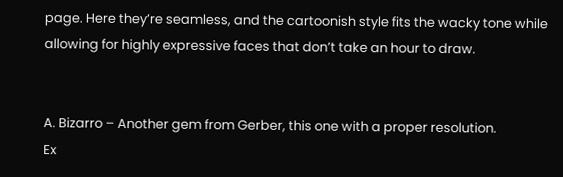page. Here they’re seamless, and the cartoonish style fits the wacky tone while allowing for highly expressive faces that don’t take an hour to draw.


A. Bizarro – Another gem from Gerber, this one with a proper resolution.
Ex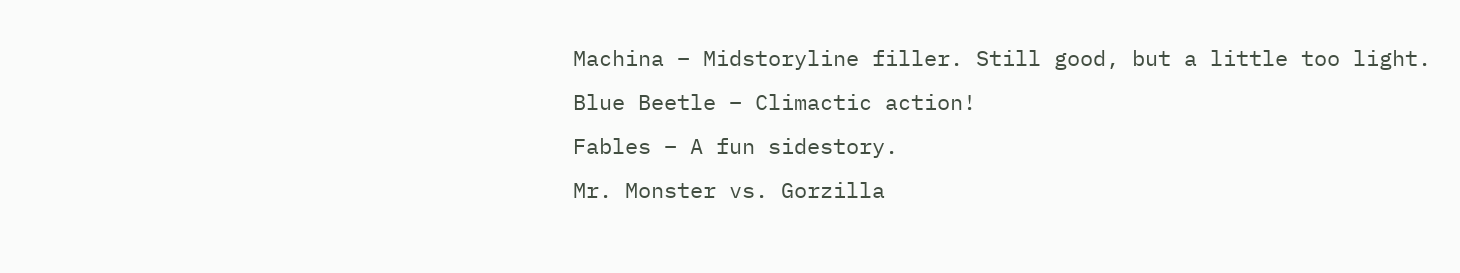Machina – Midstoryline filler. Still good, but a little too light.
Blue Beetle – Climactic action!
Fables – A fun sidestory.
Mr. Monster vs. Gorzilla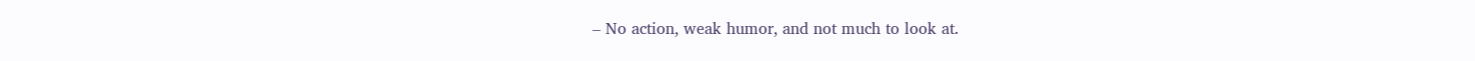– No action, weak humor, and not much to look at.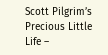Scott Pilgrim’s Precious Little Life –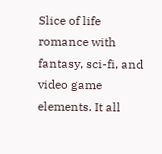Slice of life romance with fantasy, sci-fi, and video game elements. It all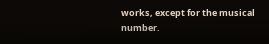works, except for the musical number.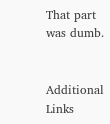That part was dumb.


Additional Links